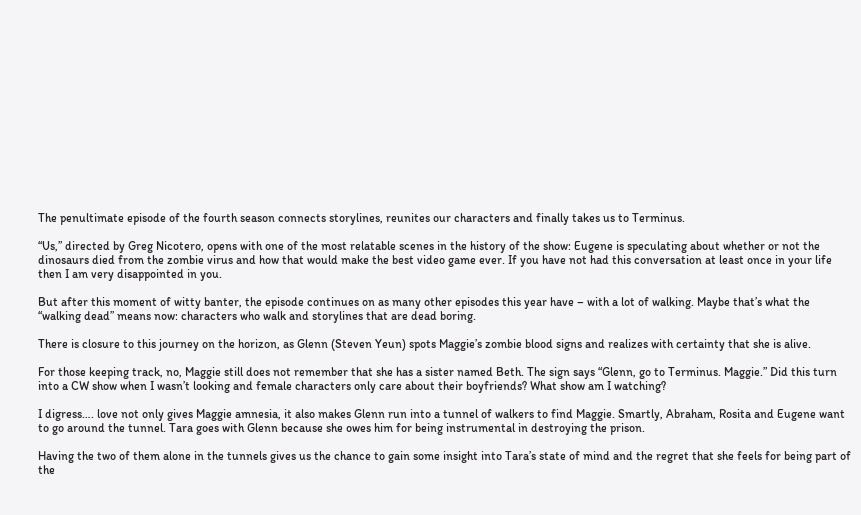The penultimate episode of the fourth season connects storylines, reunites our characters and finally takes us to Terminus.

“Us,” directed by Greg Nicotero, opens with one of the most relatable scenes in the history of the show: Eugene is speculating about whether or not the dinosaurs died from the zombie virus and how that would make the best video game ever. If you have not had this conversation at least once in your life then I am very disappointed in you.

But after this moment of witty banter, the episode continues on as many other episodes this year have – with a lot of walking. Maybe that’s what the “walking dead” means now: characters who walk and storylines that are dead boring.

There is closure to this journey on the horizon, as Glenn (Steven Yeun) spots Maggie’s zombie blood signs and realizes with certainty that she is alive.

For those keeping track, no, Maggie still does not remember that she has a sister named Beth. The sign says “Glenn, go to Terminus. Maggie.” Did this turn into a CW show when I wasn’t looking and female characters only care about their boyfriends? What show am I watching?

I digress…. love not only gives Maggie amnesia, it also makes Glenn run into a tunnel of walkers to find Maggie. Smartly, Abraham, Rosita and Eugene want to go around the tunnel. Tara goes with Glenn because she owes him for being instrumental in destroying the prison.

Having the two of them alone in the tunnels gives us the chance to gain some insight into Tara’s state of mind and the regret that she feels for being part of the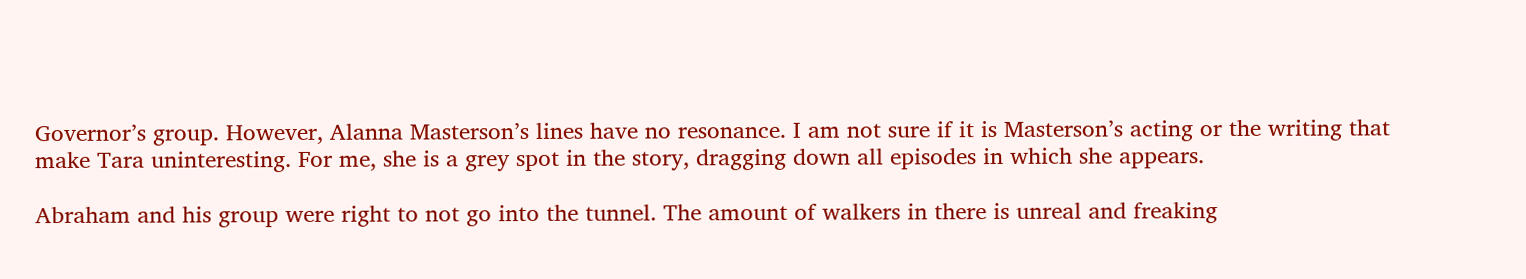Governor’s group. However, Alanna Masterson’s lines have no resonance. I am not sure if it is Masterson’s acting or the writing that make Tara uninteresting. For me, she is a grey spot in the story, dragging down all episodes in which she appears.

Abraham and his group were right to not go into the tunnel. The amount of walkers in there is unreal and freaking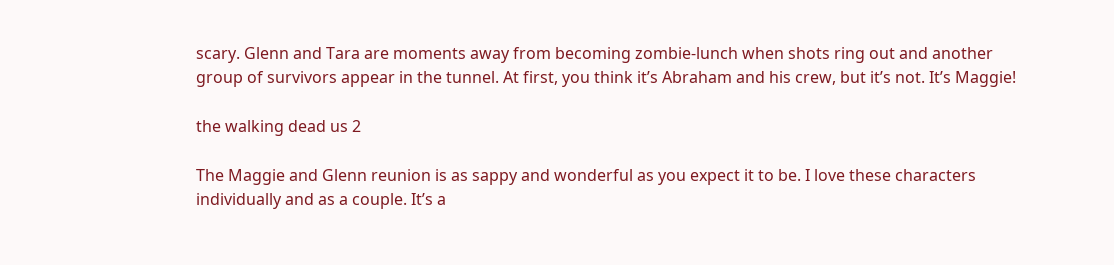scary. Glenn and Tara are moments away from becoming zombie-lunch when shots ring out and another group of survivors appear in the tunnel. At first, you think it’s Abraham and his crew, but it’s not. It’s Maggie!

the walking dead us 2

The Maggie and Glenn reunion is as sappy and wonderful as you expect it to be. I love these characters individually and as a couple. It’s a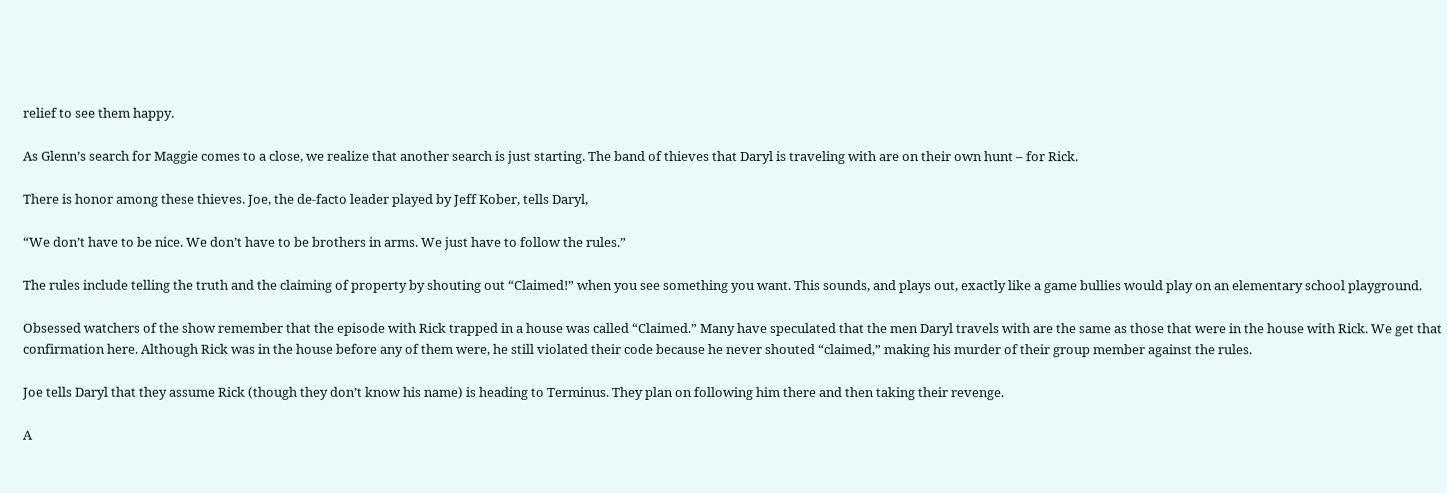relief to see them happy.

As Glenn’s search for Maggie comes to a close, we realize that another search is just starting. The band of thieves that Daryl is traveling with are on their own hunt – for Rick.

There is honor among these thieves. Joe, the de-facto leader played by Jeff Kober, tells Daryl,

“We don’t have to be nice. We don’t have to be brothers in arms. We just have to follow the rules.”

The rules include telling the truth and the claiming of property by shouting out “Claimed!” when you see something you want. This sounds, and plays out, exactly like a game bullies would play on an elementary school playground.

Obsessed watchers of the show remember that the episode with Rick trapped in a house was called “Claimed.” Many have speculated that the men Daryl travels with are the same as those that were in the house with Rick. We get that confirmation here. Although Rick was in the house before any of them were, he still violated their code because he never shouted “claimed,” making his murder of their group member against the rules.

Joe tells Daryl that they assume Rick (though they don’t know his name) is heading to Terminus. They plan on following him there and then taking their revenge.

A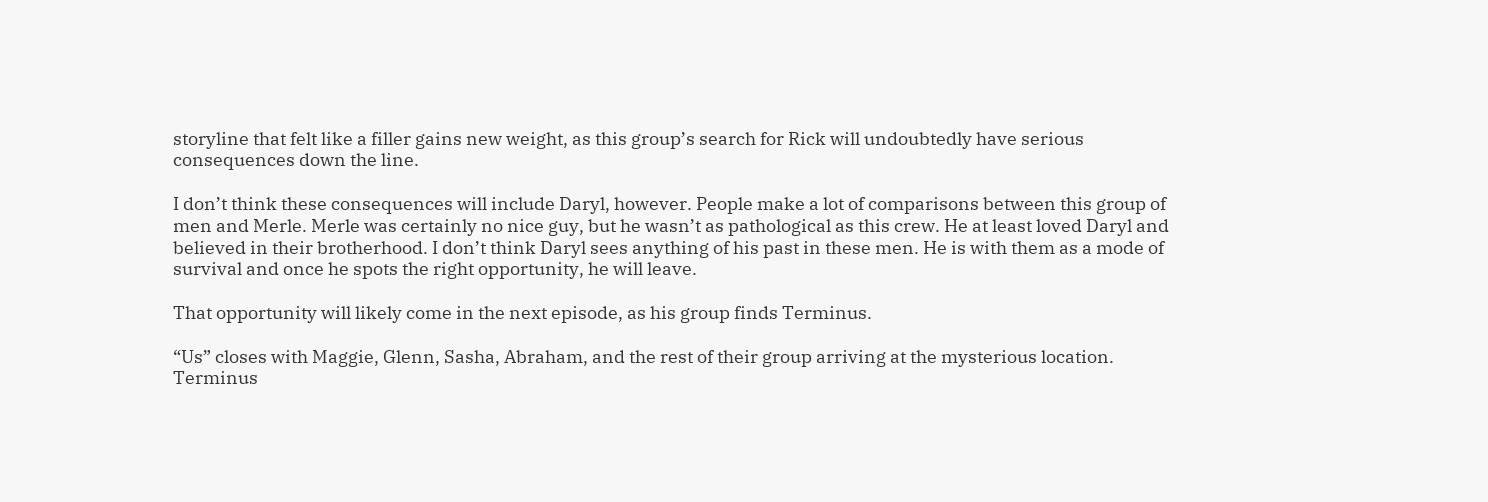storyline that felt like a filler gains new weight, as this group’s search for Rick will undoubtedly have serious consequences down the line.

I don’t think these consequences will include Daryl, however. People make a lot of comparisons between this group of men and Merle. Merle was certainly no nice guy, but he wasn’t as pathological as this crew. He at least loved Daryl and believed in their brotherhood. I don’t think Daryl sees anything of his past in these men. He is with them as a mode of survival and once he spots the right opportunity, he will leave.

That opportunity will likely come in the next episode, as his group finds Terminus.

“Us” closes with Maggie, Glenn, Sasha, Abraham, and the rest of their group arriving at the mysterious location. Terminus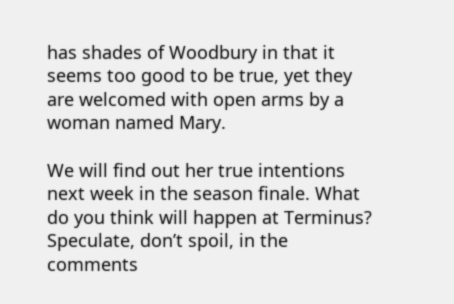has shades of Woodbury in that it seems too good to be true, yet they are welcomed with open arms by a woman named Mary.

We will find out her true intentions next week in the season finale. What do you think will happen at Terminus? Speculate, don’t spoil, in the comments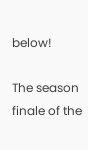below!

The season finale of the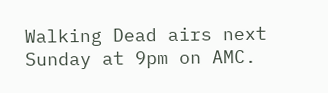Walking Dead airs next Sunday at 9pm on AMC.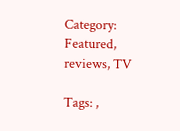Category: Featured, reviews, TV

Tags: ,